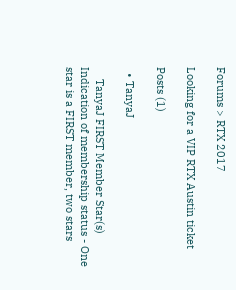Forums > RTX 2017

Looking for a VIP RTX Austin ticket

Posts (1)

  • TanyaJ

    TanyaJ FIRST Member Star(s) Indication of membership status - One star is a FIRST member, two stars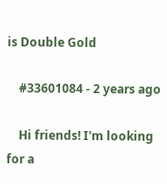is Double Gold

    #33601084 - 2 years ago

    Hi friends! I'm looking for a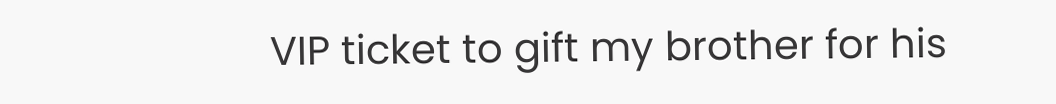VIP ticket to gift my brother for his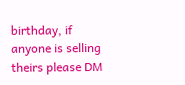birthday, if anyone is selling theirs please DM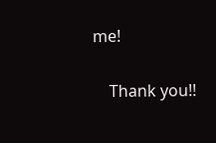me!

    Thank you!!